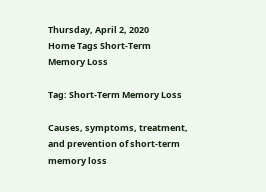Thursday, April 2, 2020
Home Tags Short-Term Memory Loss

Tag: Short-Term Memory Loss

Causes, symptoms, treatment, and prevention of short-term memory loss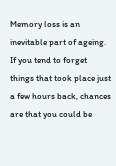Memory loss is an inevitable part of ageing. If you tend to forget things that took place just a few hours back, chances are that you could be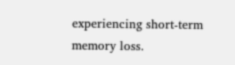experiencing short-term memory loss.